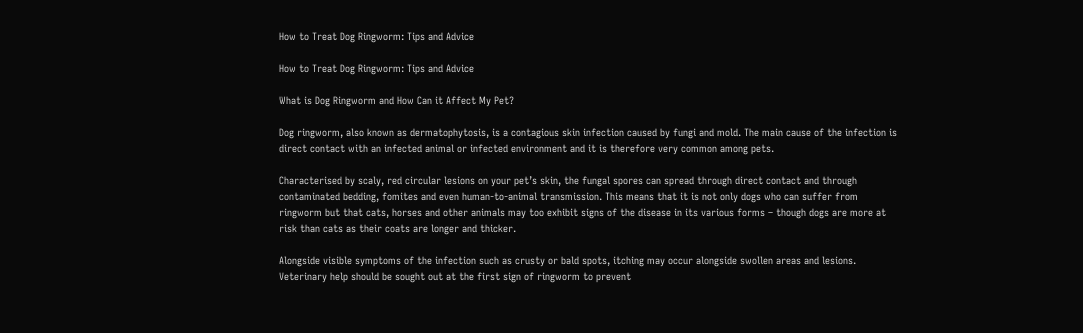How to Treat Dog Ringworm: Tips and Advice

How to Treat Dog Ringworm: Tips and Advice

What is Dog Ringworm and How Can it Affect My Pet?

Dog ringworm, also known as dermatophytosis, is a contagious skin infection caused by fungi and mold. The main cause of the infection is direct contact with an infected animal or infected environment and it is therefore very common among pets.

Characterised by scaly, red circular lesions on your pet’s skin, the fungal spores can spread through direct contact and through contaminated bedding, fomites and even human-to-animal transmission. This means that it is not only dogs who can suffer from ringworm but that cats, horses and other animals may too exhibit signs of the disease in its various forms – though dogs are more at risk than cats as their coats are longer and thicker.

Alongside visible symptoms of the infection such as crusty or bald spots, itching may occur alongside swollen areas and lesions. Veterinary help should be sought out at the first sign of ringworm to prevent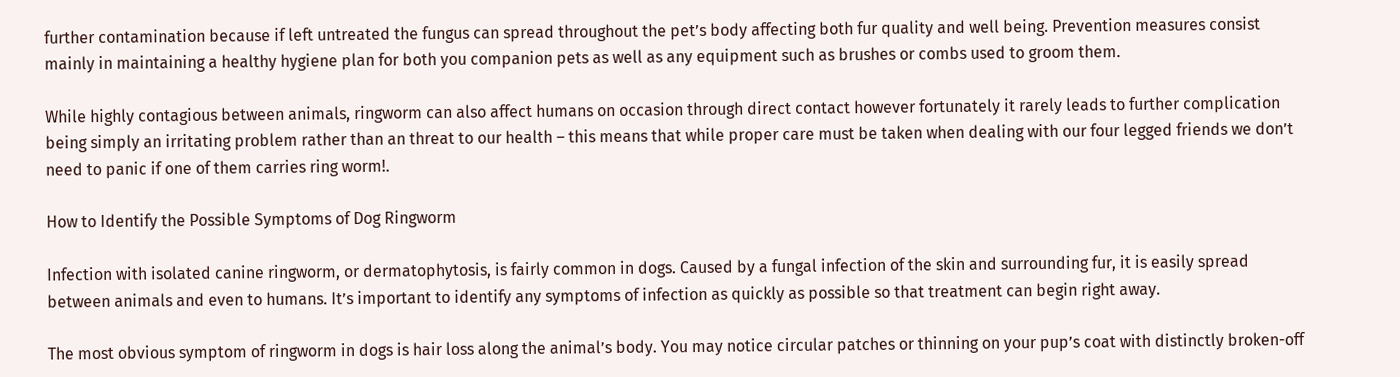further contamination because if left untreated the fungus can spread throughout the pet’s body affecting both fur quality and well being. Prevention measures consist mainly in maintaining a healthy hygiene plan for both you companion pets as well as any equipment such as brushes or combs used to groom them.

While highly contagious between animals, ringworm can also affect humans on occasion through direct contact however fortunately it rarely leads to further complication being simply an irritating problem rather than an threat to our health – this means that while proper care must be taken when dealing with our four legged friends we don’t need to panic if one of them carries ring worm!.

How to Identify the Possible Symptoms of Dog Ringworm

Infection with isolated canine ringworm, or dermatophytosis, is fairly common in dogs. Caused by a fungal infection of the skin and surrounding fur, it is easily spread between animals and even to humans. It’s important to identify any symptoms of infection as quickly as possible so that treatment can begin right away.

The most obvious symptom of ringworm in dogs is hair loss along the animal’s body. You may notice circular patches or thinning on your pup’s coat with distinctly broken-off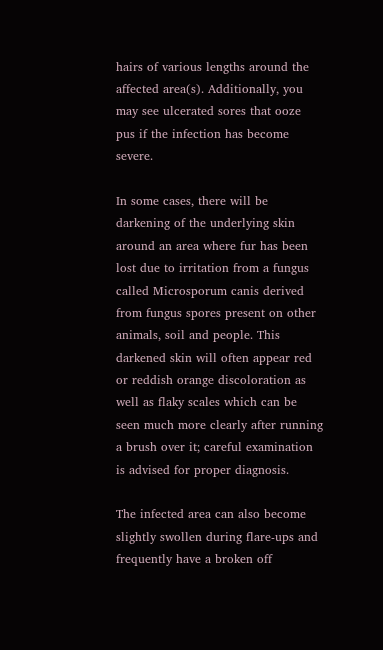hairs of various lengths around the affected area(s). Additionally, you may see ulcerated sores that ooze pus if the infection has become severe.

In some cases, there will be darkening of the underlying skin around an area where fur has been lost due to irritation from a fungus called Microsporum canis derived from fungus spores present on other animals, soil and people. This darkened skin will often appear red or reddish orange discoloration as well as flaky scales which can be seen much more clearly after running a brush over it; careful examination is advised for proper diagnosis.

The infected area can also become slightly swollen during flare-ups and frequently have a broken off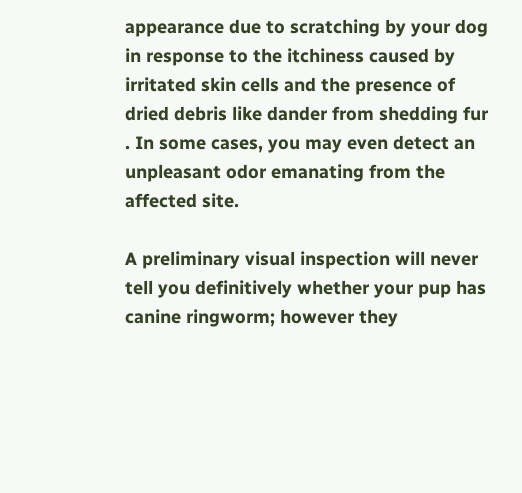appearance due to scratching by your dog in response to the itchiness caused by irritated skin cells and the presence of dried debris like dander from shedding fur . In some cases, you may even detect an unpleasant odor emanating from the affected site.

A preliminary visual inspection will never tell you definitively whether your pup has canine ringworm; however they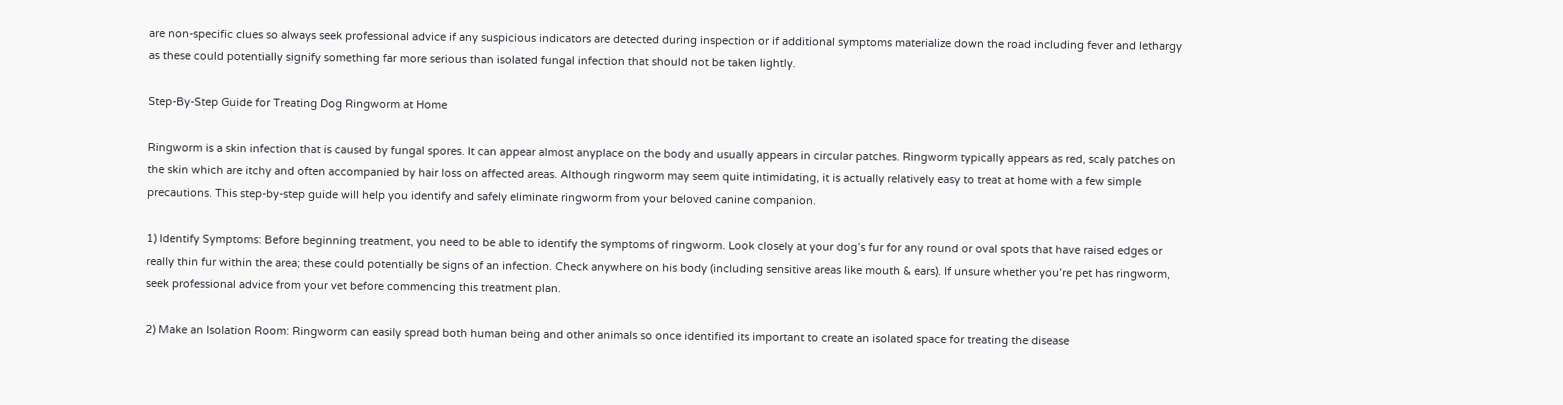are non-specific clues so always seek professional advice if any suspicious indicators are detected during inspection or if additional symptoms materialize down the road including fever and lethargy as these could potentially signify something far more serious than isolated fungal infection that should not be taken lightly.

Step-By-Step Guide for Treating Dog Ringworm at Home

Ringworm is a skin infection that is caused by fungal spores. It can appear almost anyplace on the body and usually appears in circular patches. Ringworm typically appears as red, scaly patches on the skin which are itchy and often accompanied by hair loss on affected areas. Although ringworm may seem quite intimidating, it is actually relatively easy to treat at home with a few simple precautions. This step-by-step guide will help you identify and safely eliminate ringworm from your beloved canine companion.

1) Identify Symptoms: Before beginning treatment, you need to be able to identify the symptoms of ringworm. Look closely at your dog’s fur for any round or oval spots that have raised edges or really thin fur within the area; these could potentially be signs of an infection. Check anywhere on his body (including sensitive areas like mouth & ears). If unsure whether you’re pet has ringworm, seek professional advice from your vet before commencing this treatment plan.

2) Make an Isolation Room: Ringworm can easily spread both human being and other animals so once identified its important to create an isolated space for treating the disease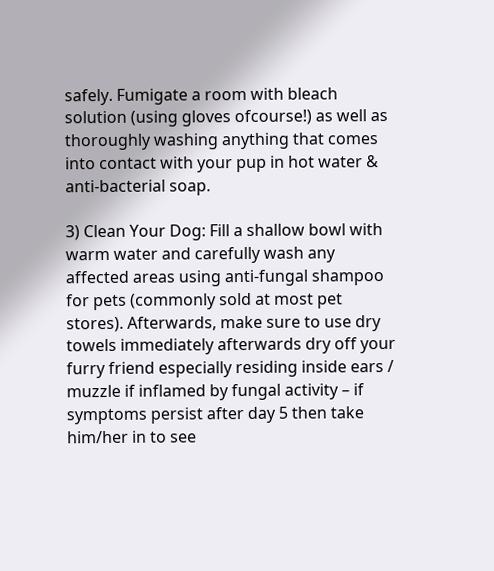safely. Fumigate a room with bleach solution (using gloves ofcourse!) as well as thoroughly washing anything that comes into contact with your pup in hot water & anti-bacterial soap.

3) Clean Your Dog: Fill a shallow bowl with warm water and carefully wash any affected areas using anti-fungal shampoo for pets (commonly sold at most pet stores). Afterwards, make sure to use dry towels immediately afterwards dry off your furry friend especially residing inside ears / muzzle if inflamed by fungal activity – if symptoms persist after day 5 then take him/her in to see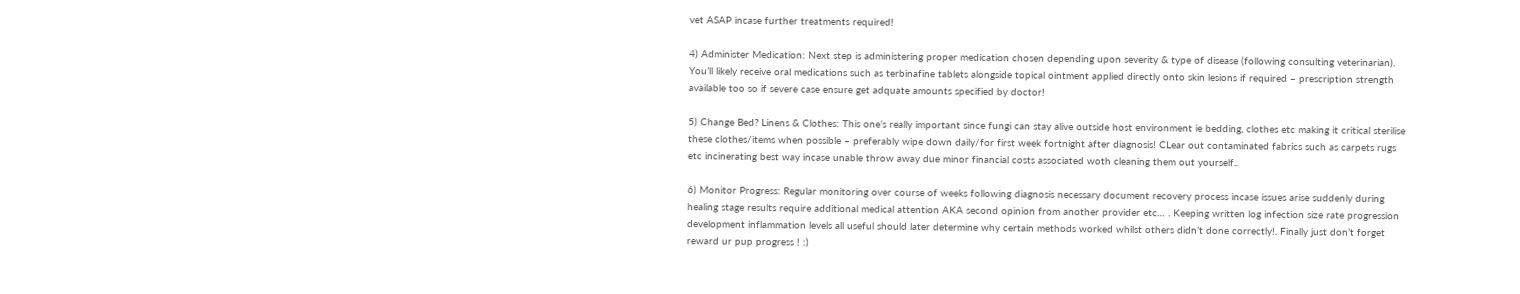vet ASAP incase further treatments required!

4) Administer Medication: Next step is administering proper medication chosen depending upon severity & type of disease (following consulting veterinarian). You’ll likely receive oral medications such as terbinafine tablets alongside topical ointment applied directly onto skin lesions if required – prescription strength available too so if severe case ensure get adquate amounts specified by doctor!

5) Change Bed? Linens & Clothes: This one’s really important since fungi can stay alive outside host environment ie bedding, clothes etc making it critical sterilise these clothes/items when possible – preferably wipe down daily/for first week fortnight after diagnosis! CLear out contaminated fabrics such as carpets rugs etc incinerating best way incase unable throw away due minor financial costs associated woth cleaning them out yourself..

6) Monitor Progress: Regular monitoring over course of weeks following diagnosis necessary document recovery process incase issues arise suddenly during healing stage results require additional medical attention AKA second opinion from another provider etc… . Keeping written log infection size rate progression development inflammation levels all useful should later determine why certain methods worked whilst others didn’t done correctly!. Finally just don’t forget reward ur pup progress ! :)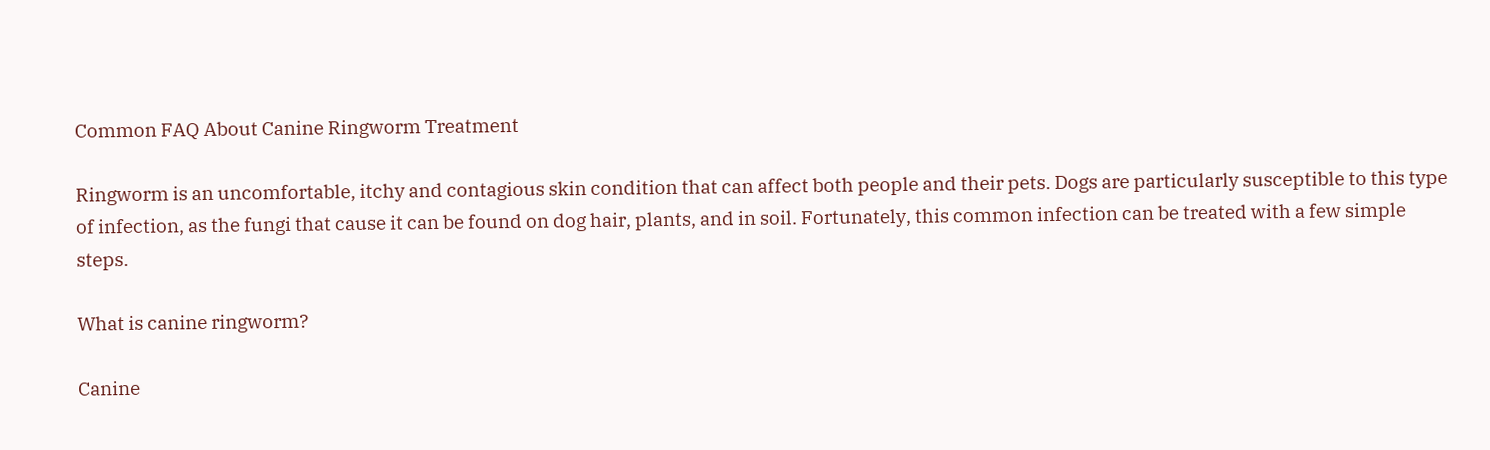Common FAQ About Canine Ringworm Treatment

Ringworm is an uncomfortable, itchy and contagious skin condition that can affect both people and their pets. Dogs are particularly susceptible to this type of infection, as the fungi that cause it can be found on dog hair, plants, and in soil. Fortunately, this common infection can be treated with a few simple steps.

What is canine ringworm?

Canine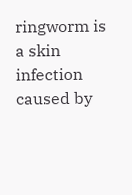ringworm is a skin infection caused by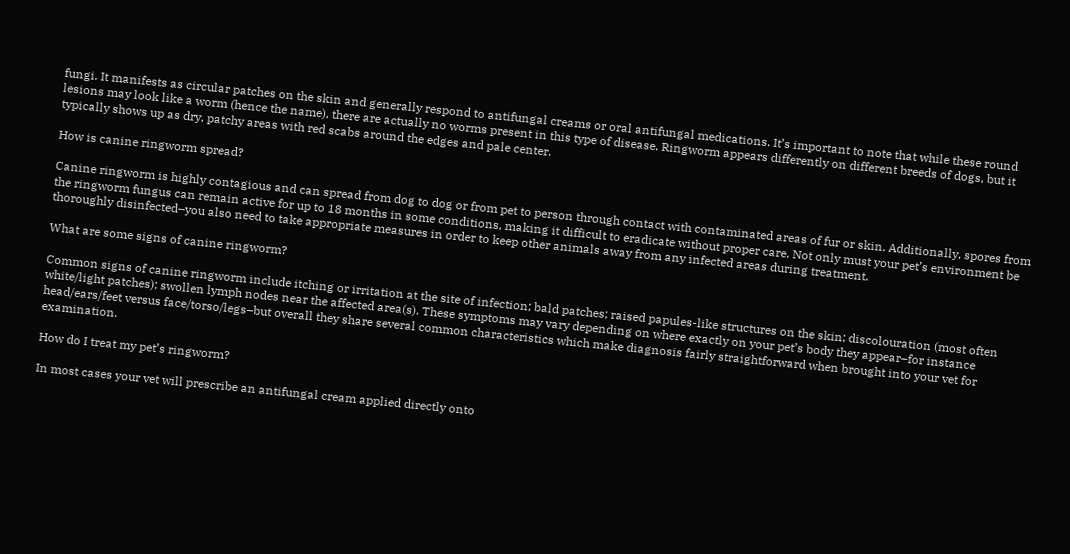fungi. It manifests as circular patches on the skin and generally respond to antifungal creams or oral antifungal medications. It’s important to note that while these round lesions may look like a worm (hence the name), there are actually no worms present in this type of disease. Ringworm appears differently on different breeds of dogs, but it typically shows up as dry, patchy areas with red scabs around the edges and pale center.

How is canine ringworm spread?

Canine ringworm is highly contagious and can spread from dog to dog or from pet to person through contact with contaminated areas of fur or skin. Additionally, spores from the ringworm fungus can remain active for up to 18 months in some conditions, making it difficult to eradicate without proper care. Not only must your pet’s environment be thoroughly disinfected–you also need to take appropriate measures in order to keep other animals away from any infected areas during treatment.

What are some signs of canine ringworm?

Common signs of canine ringworm include itching or irritation at the site of infection; bald patches; raised papules-like structures on the skin; discolouration (most often white/light patches); swollen lymph nodes near the affected area(s). These symptoms may vary depending on where exactly on your pet’s body they appear–for instance head/ears/feet versus face/torso/legs–but overall they share several common characteristics which make diagnosis fairly straightforward when brought into your vet for examination.

How do I treat my pet’s ringworm?

In most cases your vet will prescribe an antifungal cream applied directly onto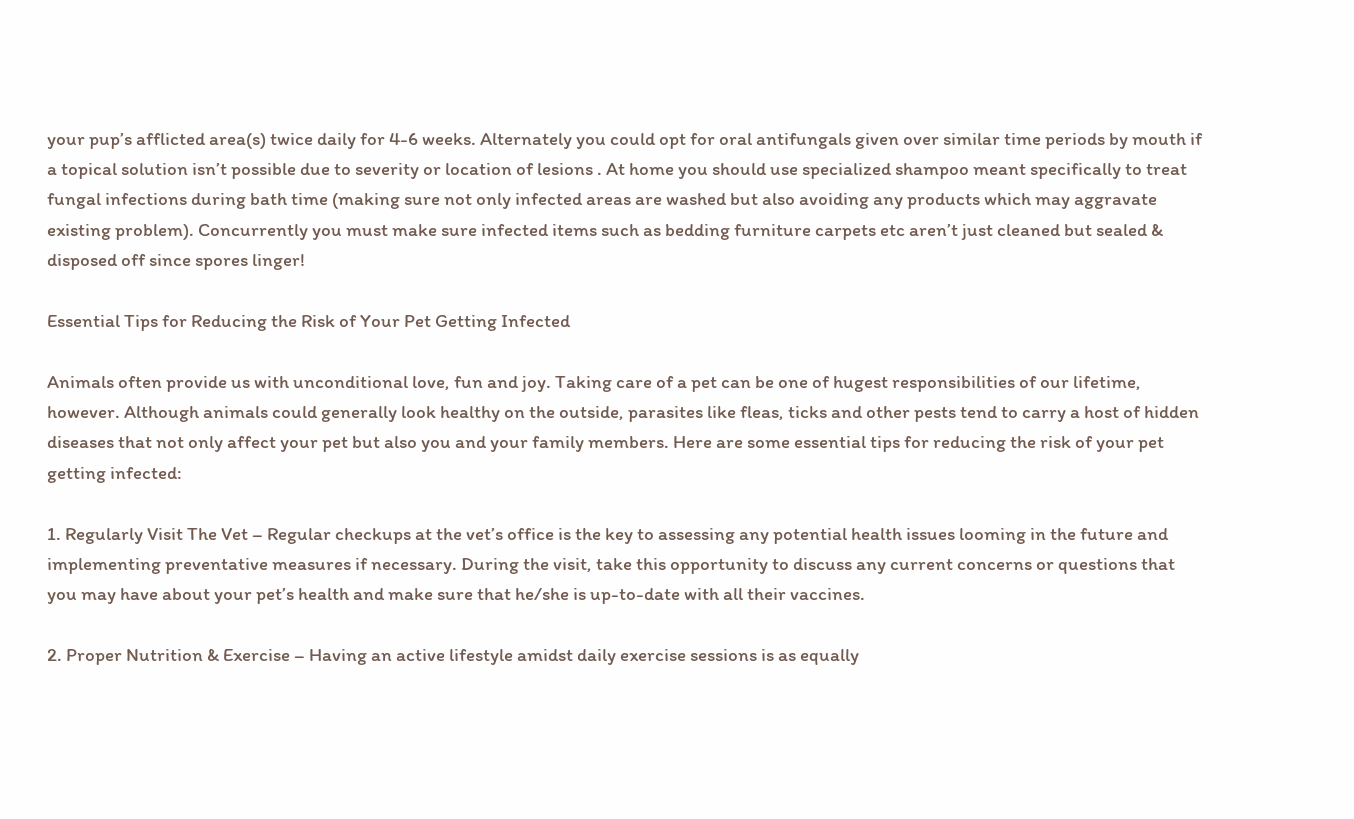your pup’s afflicted area(s) twice daily for 4-6 weeks. Alternately you could opt for oral antifungals given over similar time periods by mouth if a topical solution isn’t possible due to severity or location of lesions . At home you should use specialized shampoo meant specifically to treat fungal infections during bath time (making sure not only infected areas are washed but also avoiding any products which may aggravate existing problem). Concurrently you must make sure infected items such as bedding furniture carpets etc aren’t just cleaned but sealed & disposed off since spores linger!

Essential Tips for Reducing the Risk of Your Pet Getting Infected

Animals often provide us with unconditional love, fun and joy. Taking care of a pet can be one of hugest responsibilities of our lifetime, however. Although animals could generally look healthy on the outside, parasites like fleas, ticks and other pests tend to carry a host of hidden diseases that not only affect your pet but also you and your family members. Here are some essential tips for reducing the risk of your pet getting infected:

1. Regularly Visit The Vet – Regular checkups at the vet’s office is the key to assessing any potential health issues looming in the future and implementing preventative measures if necessary. During the visit, take this opportunity to discuss any current concerns or questions that you may have about your pet’s health and make sure that he/she is up-to-date with all their vaccines.

2. Proper Nutrition & Exercise – Having an active lifestyle amidst daily exercise sessions is as equally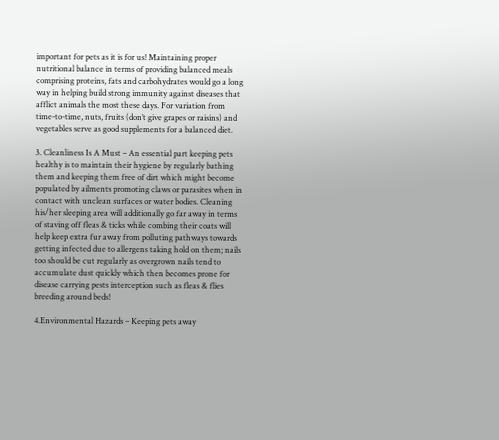important for pets as it is for us! Maintaining proper nutritional balance in terms of providing balanced meals comprising proteins, fats and carbohydrates would go a long way in helping build strong immunity against diseases that afflict animals the most these days. For variation from time-to-time, nuts, fruits (don’t give grapes or raisins) and vegetables serve as good supplements for a balanced diet.

3. Cleanliness Is A Must – An essential part keeping pets healthy is to maintain their hygiene by regularly bathing them and keeping them free of dirt which might become populated by ailments promoting claws or parasites when in contact with unclean surfaces or water bodies. Cleaning his/her sleeping area will additionally go far away in terms of staving off fleas & ticks while combing their coats will help keep extra fur away from polluting pathways towards getting infected due to allergens taking hold on them; nails too should be cut regularly as overgrown nails tend to accumulate dust quickly which then becomes prone for disease carrying pests interception such as fleas & flies breeding around beds!

4.Environmental Hazards – Keeping pets away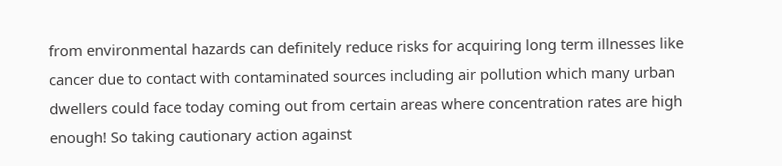from environmental hazards can definitely reduce risks for acquiring long term illnesses like cancer due to contact with contaminated sources including air pollution which many urban dwellers could face today coming out from certain areas where concentration rates are high enough! So taking cautionary action against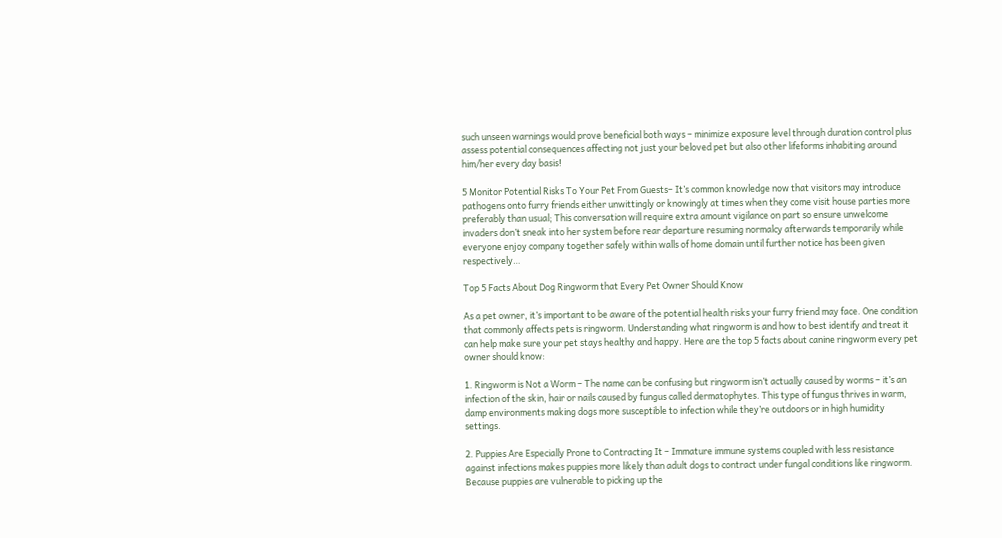such unseen warnings would prove beneficial both ways – minimize exposure level through duration control plus assess potential consequences affecting not just your beloved pet but also other lifeforms inhabiting around him/her every day basis!

5 Monitor Potential Risks To Your Pet From Guests– It’s common knowledge now that visitors may introduce pathogens onto furry friends either unwittingly or knowingly at times when they come visit house parties more preferably than usual; This conversation will require extra amount vigilance on part so ensure unwelcome invaders don’t sneak into her system before rear departure resuming normalcy afterwards temporarily while everyone enjoy company together safely within walls of home domain until further notice has been given respectively…

Top 5 Facts About Dog Ringworm that Every Pet Owner Should Know

As a pet owner, it’s important to be aware of the potential health risks your furry friend may face. One condition that commonly affects pets is ringworm. Understanding what ringworm is and how to best identify and treat it can help make sure your pet stays healthy and happy. Here are the top 5 facts about canine ringworm every pet owner should know:

1. Ringworm is Not a Worm – The name can be confusing but ringworm isn’t actually caused by worms – it’s an infection of the skin, hair or nails caused by fungus called dermatophytes. This type of fungus thrives in warm, damp environments making dogs more susceptible to infection while they’re outdoors or in high humidity settings.

2. Puppies Are Especially Prone to Contracting It – Immature immune systems coupled with less resistance against infections makes puppies more likely than adult dogs to contract under fungal conditions like ringworm. Because puppies are vulnerable to picking up the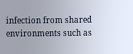infection from shared environments such as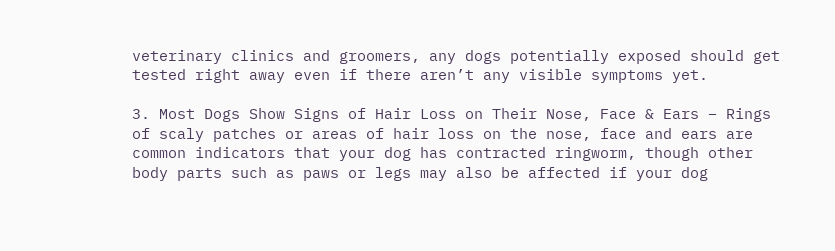veterinary clinics and groomers, any dogs potentially exposed should get tested right away even if there aren’t any visible symptoms yet.

3. Most Dogs Show Signs of Hair Loss on Their Nose, Face & Ears – Rings of scaly patches or areas of hair loss on the nose, face and ears are common indicators that your dog has contracted ringworm, though other body parts such as paws or legs may also be affected if your dog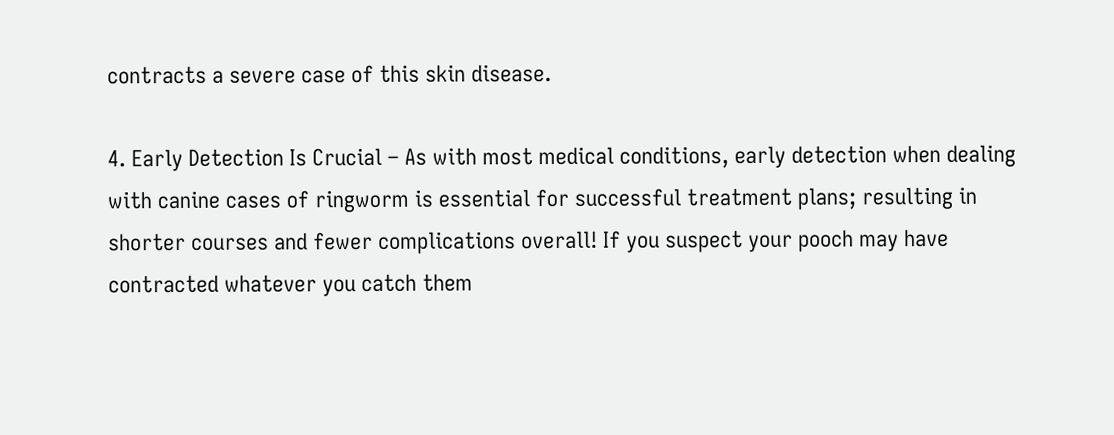contracts a severe case of this skin disease.

4. Early Detection Is Crucial – As with most medical conditions, early detection when dealing with canine cases of ringworm is essential for successful treatment plans; resulting in shorter courses and fewer complications overall! If you suspect your pooch may have contracted whatever you catch them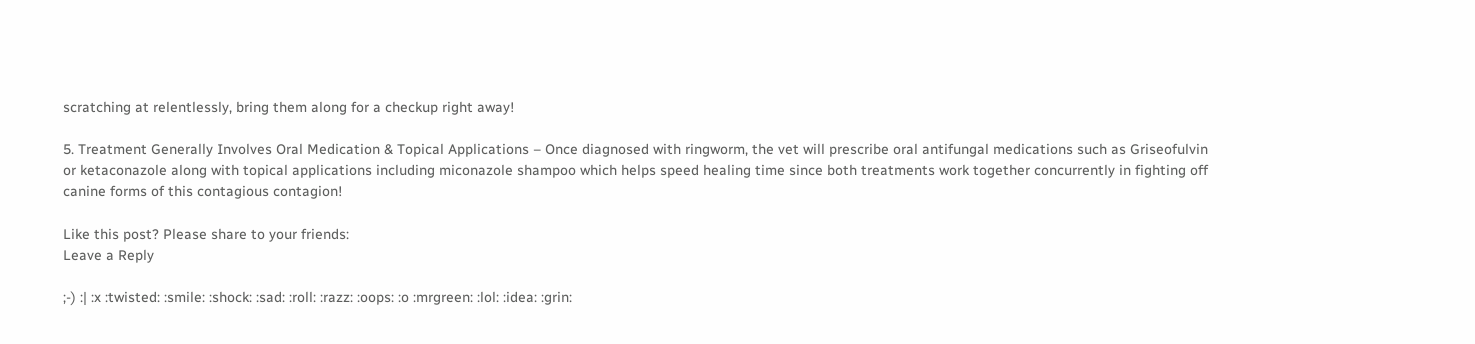scratching at relentlessly, bring them along for a checkup right away!

5. Treatment Generally Involves Oral Medication & Topical Applications – Once diagnosed with ringworm, the vet will prescribe oral antifungal medications such as Griseofulvin or ketaconazole along with topical applications including miconazole shampoo which helps speed healing time since both treatments work together concurrently in fighting off canine forms of this contagious contagion!

Like this post? Please share to your friends:
Leave a Reply

;-) :| :x :twisted: :smile: :shock: :sad: :roll: :razz: :oops: :o :mrgreen: :lol: :idea: :grin: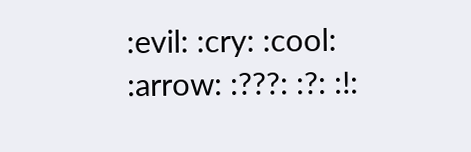:evil: :cry: :cool: :arrow: :???: :?: :!: